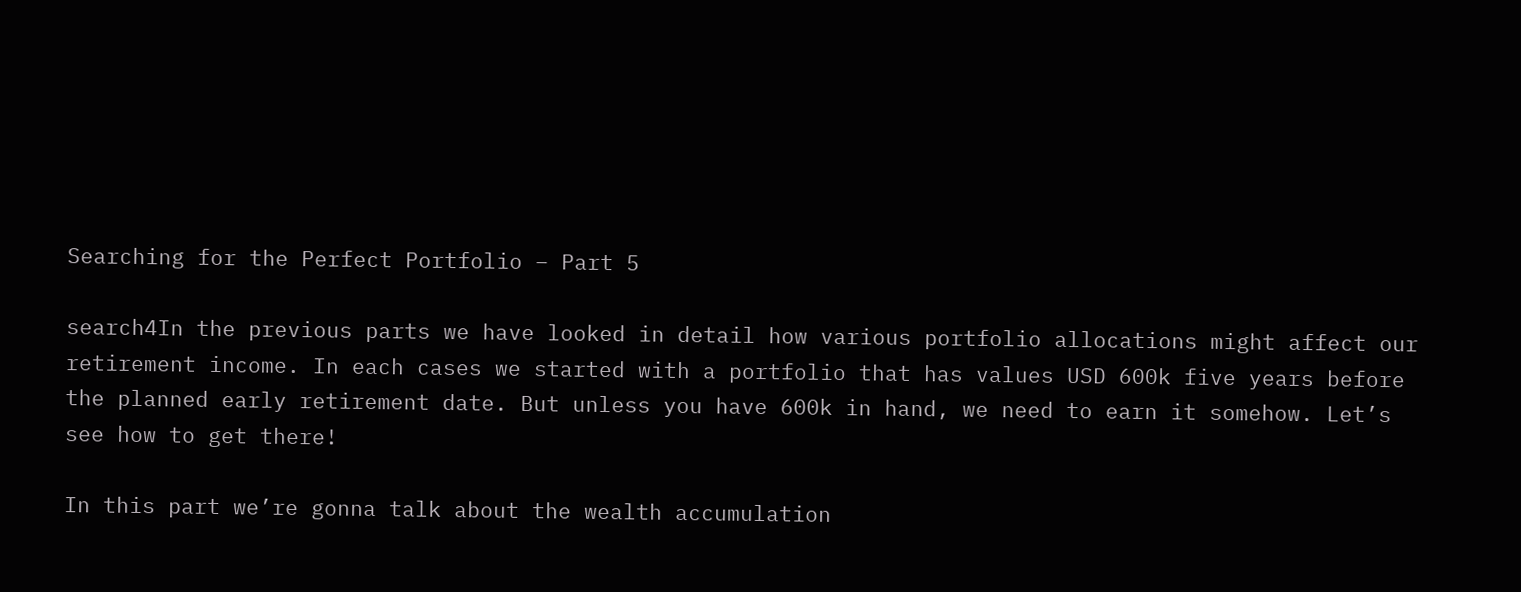Searching for the Perfect Portfolio – Part 5

search4In the previous parts we have looked in detail how various portfolio allocations might affect our retirement income. In each cases we started with a portfolio that has values USD 600k five years before the planned early retirement date. But unless you have 600k in hand, we need to earn it somehow. Let’s see how to get there!

In this part we’re gonna talk about the wealth accumulation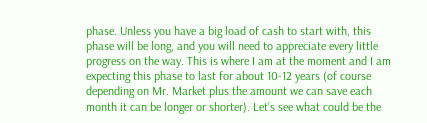phase. Unless you have a big load of cash to start with, this phase will be long, and you will need to appreciate every little progress on the way. This is where I am at the moment and I am expecting this phase to last for about 10-12 years (of course depending on Mr. Market plus the amount we can save each month it can be longer or shorter). Let’s see what could be the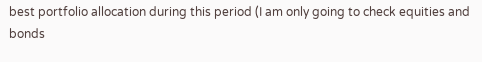best portfolio allocation during this period (I am only going to check equities and bonds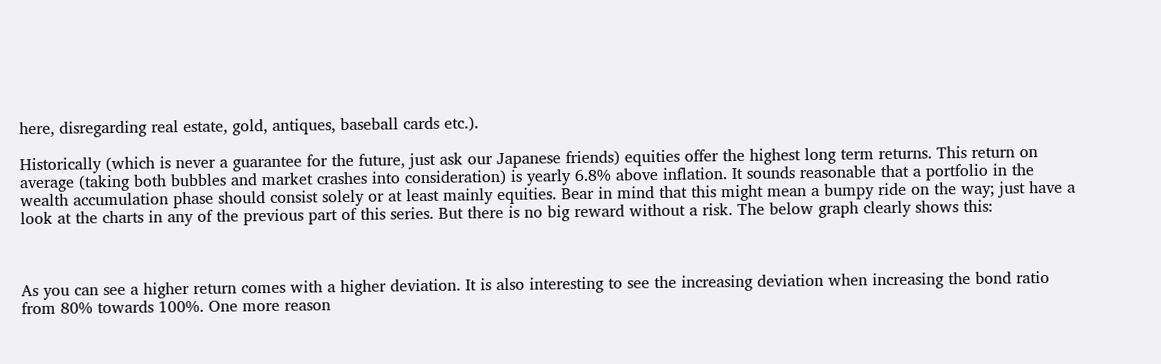here, disregarding real estate, gold, antiques, baseball cards etc.).

Historically (which is never a guarantee for the future, just ask our Japanese friends) equities offer the highest long term returns. This return on average (taking both bubbles and market crashes into consideration) is yearly 6.8% above inflation. It sounds reasonable that a portfolio in the wealth accumulation phase should consist solely or at least mainly equities. Bear in mind that this might mean a bumpy ride on the way; just have a look at the charts in any of the previous part of this series. But there is no big reward without a risk. The below graph clearly shows this:



As you can see a higher return comes with a higher deviation. It is also interesting to see the increasing deviation when increasing the bond ratio from 80% towards 100%. One more reason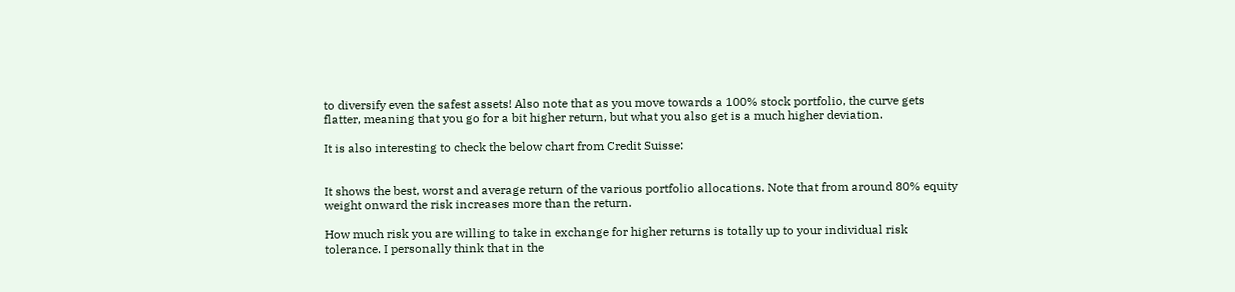to diversify even the safest assets! Also note that as you move towards a 100% stock portfolio, the curve gets flatter, meaning that you go for a bit higher return, but what you also get is a much higher deviation.

It is also interesting to check the below chart from Credit Suisse:


It shows the best, worst and average return of the various portfolio allocations. Note that from around 80% equity weight onward the risk increases more than the return.

How much risk you are willing to take in exchange for higher returns is totally up to your individual risk tolerance. I personally think that in the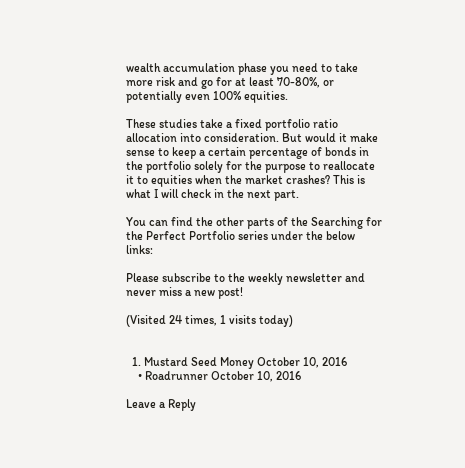wealth accumulation phase you need to take more risk and go for at least 70-80%, or potentially even 100% equities.

These studies take a fixed portfolio ratio allocation into consideration. But would it make sense to keep a certain percentage of bonds in the portfolio solely for the purpose to reallocate it to equities when the market crashes? This is what I will check in the next part.

You can find the other parts of the Searching for the Perfect Portfolio series under the below links:

Please subscribe to the weekly newsletter and never miss a new post!

(Visited 24 times, 1 visits today)


  1. Mustard Seed Money October 10, 2016
    • Roadrunner October 10, 2016

Leave a Reply